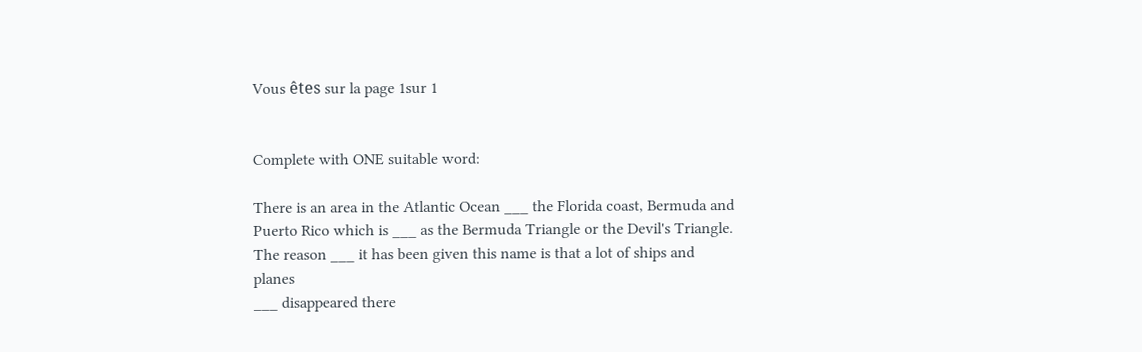Vous êtes sur la page 1sur 1


Complete with ONE suitable word:

There is an area in the Atlantic Ocean ___ the Florida coast, Bermuda and
Puerto Rico which is ___ as the Bermuda Triangle or the Devil's Triangle.
The reason ___ it has been given this name is that a lot of ships and planes
___ disappeared there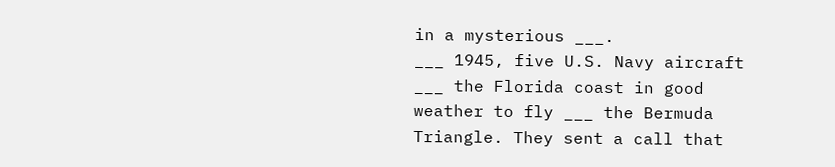in a mysterious ___.
___ 1945, five U.S. Navy aircraft ___ the Florida coast in good
weather to fly ___ the Bermuda Triangle. They sent a call that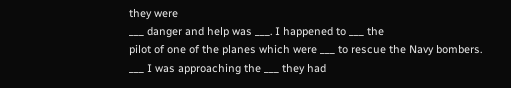they were
___ danger and help was ___. I happened to ___ the
pilot of one of the planes which were ___ to rescue the Navy bombers.
___ I was approaching the ___ they had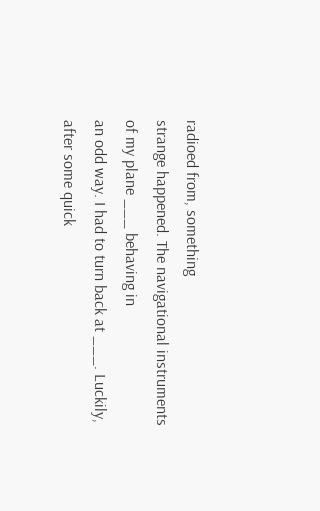radioed from, something
strange happened. The navigational instruments of my plane ___ behaving in
an odd way. I had to turn back at ___. Luckily, after some quick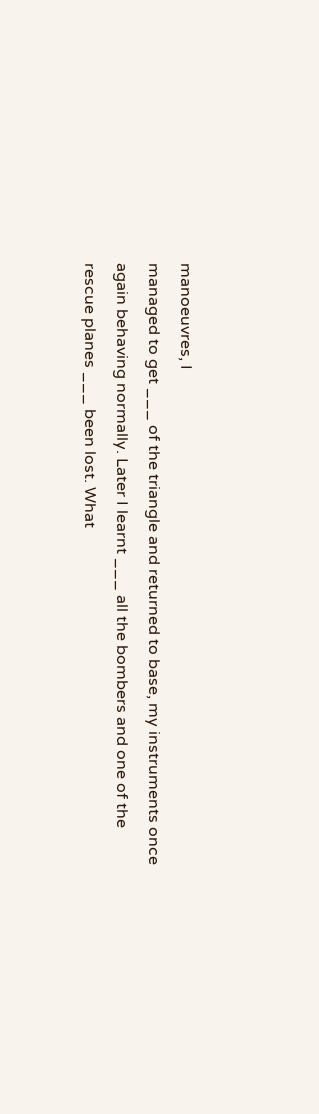manoeuvres, I
managed to get ___ of the triangle and returned to base, my instruments once
again behaving normally. Later I learnt ___ all the bombers and one of the
rescue planes ___ been lost. What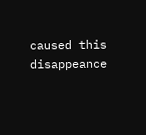caused this disappeance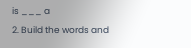is ___ a
2. Build the words and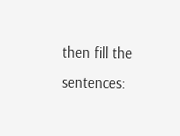then fill the sentences: